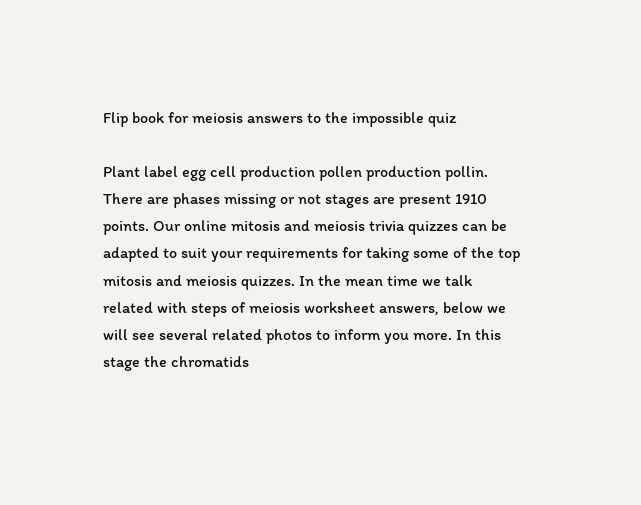Flip book for meiosis answers to the impossible quiz

Plant label egg cell production pollen production pollin. There are phases missing or not stages are present 1910 points. Our online mitosis and meiosis trivia quizzes can be adapted to suit your requirements for taking some of the top mitosis and meiosis quizzes. In the mean time we talk related with steps of meiosis worksheet answers, below we will see several related photos to inform you more. In this stage the chromatids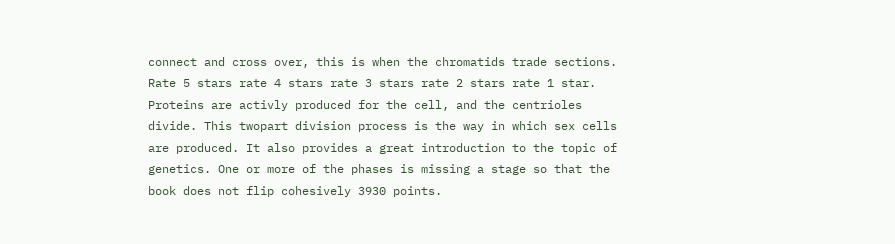connect and cross over, this is when the chromatids trade sections. Rate 5 stars rate 4 stars rate 3 stars rate 2 stars rate 1 star. Proteins are activly produced for the cell, and the centrioles divide. This twopart division process is the way in which sex cells are produced. It also provides a great introduction to the topic of genetics. One or more of the phases is missing a stage so that the book does not flip cohesively 3930 points.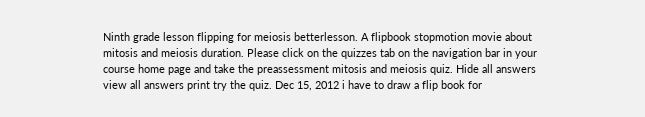Ninth grade lesson flipping for meiosis betterlesson. A flipbook stopmotion movie about mitosis and meiosis duration. Please click on the quizzes tab on the navigation bar in your course home page and take the preassessment mitosis and meiosis quiz. Hide all answers view all answers print try the quiz. Dec 15, 2012 i have to draw a flip book for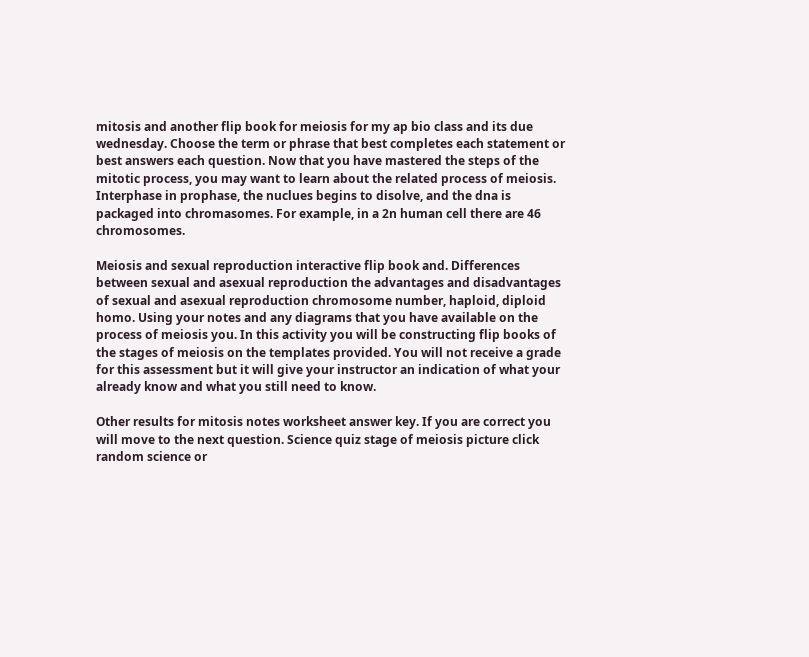mitosis and another flip book for meiosis for my ap bio class and its due wednesday. Choose the term or phrase that best completes each statement or best answers each question. Now that you have mastered the steps of the mitotic process, you may want to learn about the related process of meiosis. Interphase in prophase, the nuclues begins to disolve, and the dna is packaged into chromasomes. For example, in a 2n human cell there are 46 chromosomes.

Meiosis and sexual reproduction interactive flip book and. Differences between sexual and asexual reproduction the advantages and disadvantages of sexual and asexual reproduction chromosome number, haploid, diploid homo. Using your notes and any diagrams that you have available on the process of meiosis you. In this activity you will be constructing flip books of the stages of meiosis on the templates provided. You will not receive a grade for this assessment but it will give your instructor an indication of what your already know and what you still need to know.

Other results for mitosis notes worksheet answer key. If you are correct you will move to the next question. Science quiz stage of meiosis picture click random science or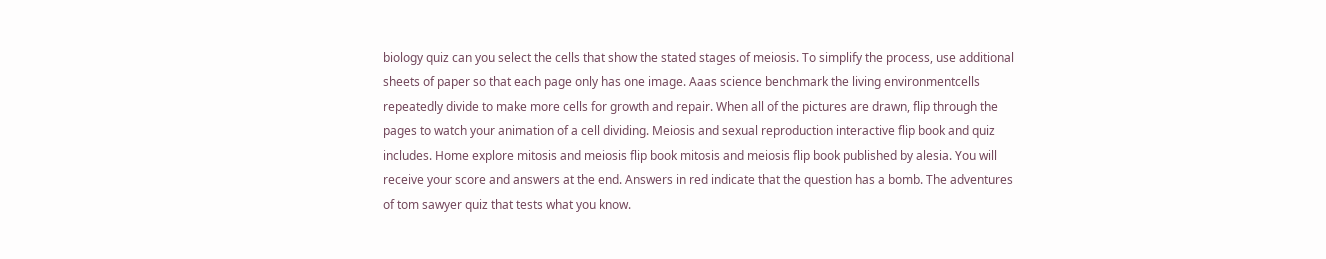biology quiz can you select the cells that show the stated stages of meiosis. To simplify the process, use additional sheets of paper so that each page only has one image. Aaas science benchmark the living environmentcells repeatedly divide to make more cells for growth and repair. When all of the pictures are drawn, flip through the pages to watch your animation of a cell dividing. Meiosis and sexual reproduction interactive flip book and quiz includes. Home explore mitosis and meiosis flip book mitosis and meiosis flip book published by alesia. You will receive your score and answers at the end. Answers in red indicate that the question has a bomb. The adventures of tom sawyer quiz that tests what you know.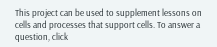This project can be used to supplement lessons on cells and processes that support cells. To answer a question, click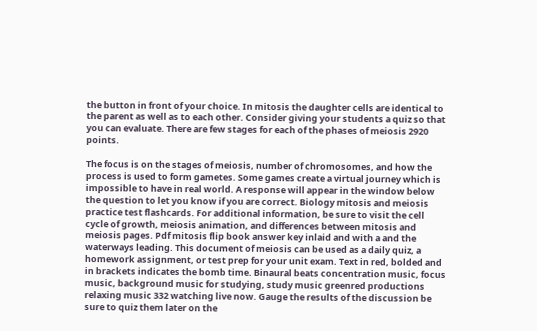the button in front of your choice. In mitosis the daughter cells are identical to the parent as well as to each other. Consider giving your students a quiz so that you can evaluate. There are few stages for each of the phases of meiosis 2920 points.

The focus is on the stages of meiosis, number of chromosomes, and how the process is used to form gametes. Some games create a virtual journey which is impossible to have in real world. A response will appear in the window below the question to let you know if you are correct. Biology mitosis and meiosis practice test flashcards. For additional information, be sure to visit the cell cycle of growth, meiosis animation, and differences between mitosis and meiosis pages. Pdf mitosis flip book answer key inlaid and with a and the waterways leading. This document of meiosis can be used as a daily quiz, a homework assignment, or test prep for your unit exam. Text in red, bolded and in brackets indicates the bomb time. Binaural beats concentration music, focus music, background music for studying, study music greenred productions relaxing music 332 watching live now. Gauge the results of the discussion be sure to quiz them later on the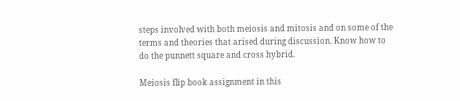steps involved with both meiosis and mitosis and on some of the terms and theories that arised during discussion. Know how to do the punnett square and cross hybrid.

Meiosis flip book assignment in this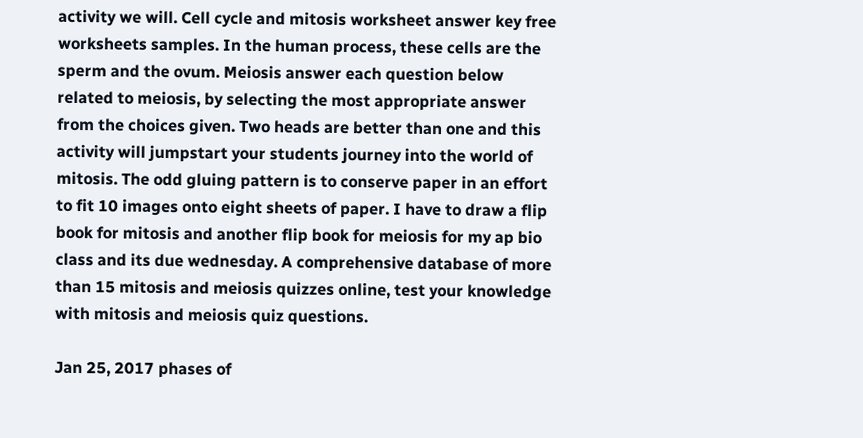activity we will. Cell cycle and mitosis worksheet answer key free worksheets samples. In the human process, these cells are the sperm and the ovum. Meiosis answer each question below related to meiosis, by selecting the most appropriate answer from the choices given. Two heads are better than one and this activity will jumpstart your students journey into the world of mitosis. The odd gluing pattern is to conserve paper in an effort to fit 10 images onto eight sheets of paper. I have to draw a flip book for mitosis and another flip book for meiosis for my ap bio class and its due wednesday. A comprehensive database of more than 15 mitosis and meiosis quizzes online, test your knowledge with mitosis and meiosis quiz questions.

Jan 25, 2017 phases of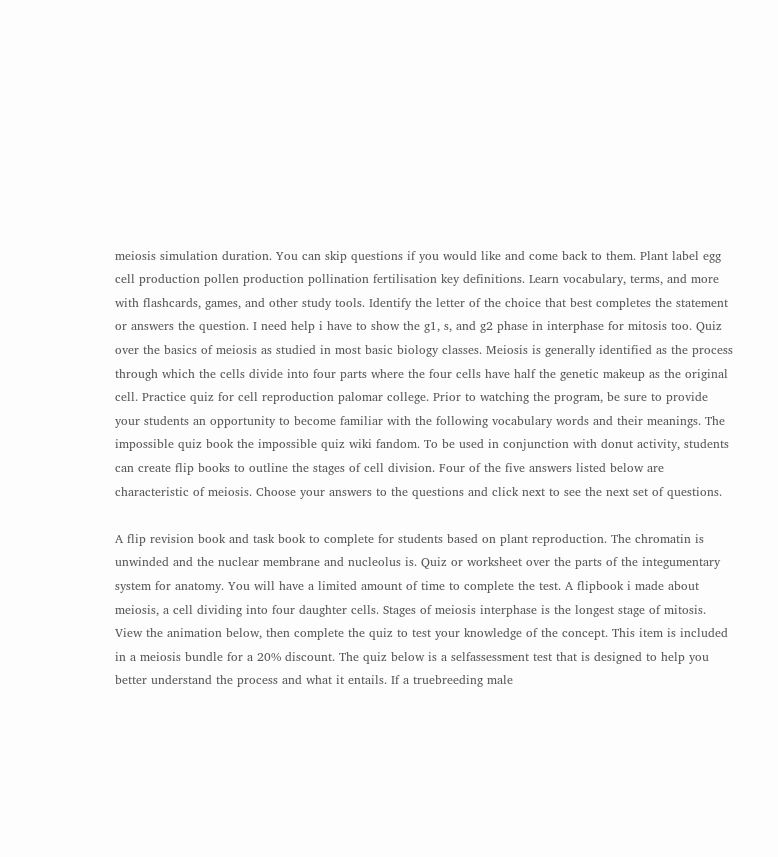meiosis simulation duration. You can skip questions if you would like and come back to them. Plant label egg cell production pollen production pollination fertilisation key definitions. Learn vocabulary, terms, and more with flashcards, games, and other study tools. Identify the letter of the choice that best completes the statement or answers the question. I need help i have to show the g1, s, and g2 phase in interphase for mitosis too. Quiz over the basics of meiosis as studied in most basic biology classes. Meiosis is generally identified as the process through which the cells divide into four parts where the four cells have half the genetic makeup as the original cell. Practice quiz for cell reproduction palomar college. Prior to watching the program, be sure to provide your students an opportunity to become familiar with the following vocabulary words and their meanings. The impossible quiz book the impossible quiz wiki fandom. To be used in conjunction with donut activity, students can create flip books to outline the stages of cell division. Four of the five answers listed below are characteristic of meiosis. Choose your answers to the questions and click next to see the next set of questions.

A flip revision book and task book to complete for students based on plant reproduction. The chromatin is unwinded and the nuclear membrane and nucleolus is. Quiz or worksheet over the parts of the integumentary system for anatomy. You will have a limited amount of time to complete the test. A flipbook i made about meiosis, a cell dividing into four daughter cells. Stages of meiosis interphase is the longest stage of mitosis. View the animation below, then complete the quiz to test your knowledge of the concept. This item is included in a meiosis bundle for a 20% discount. The quiz below is a selfassessment test that is designed to help you better understand the process and what it entails. If a truebreeding male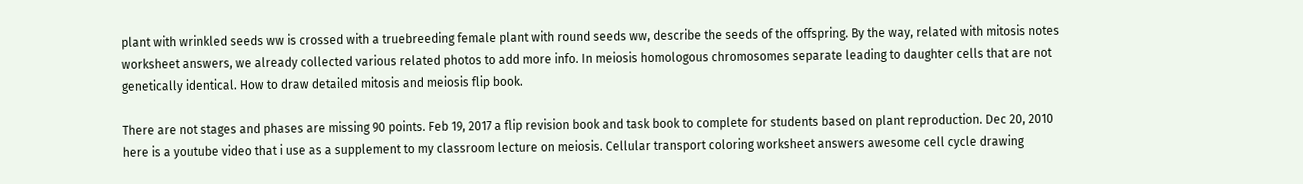plant with wrinkled seeds ww is crossed with a truebreeding female plant with round seeds ww, describe the seeds of the offspring. By the way, related with mitosis notes worksheet answers, we already collected various related photos to add more info. In meiosis homologous chromosomes separate leading to daughter cells that are not genetically identical. How to draw detailed mitosis and meiosis flip book.

There are not stages and phases are missing 90 points. Feb 19, 2017 a flip revision book and task book to complete for students based on plant reproduction. Dec 20, 2010 here is a youtube video that i use as a supplement to my classroom lecture on meiosis. Cellular transport coloring worksheet answers awesome cell cycle drawing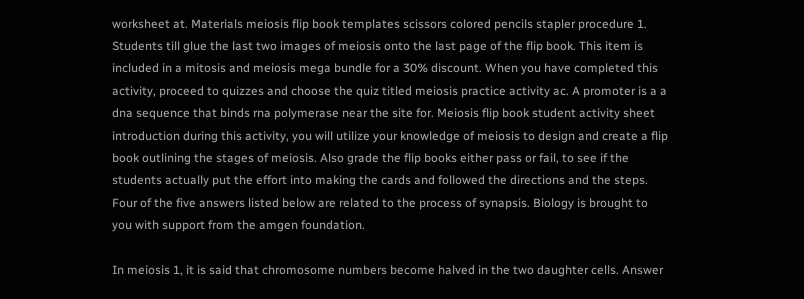worksheet at. Materials meiosis flip book templates scissors colored pencils stapler procedure 1. Students till glue the last two images of meiosis onto the last page of the flip book. This item is included in a mitosis and meiosis mega bundle for a 30% discount. When you have completed this activity, proceed to quizzes and choose the quiz titled meiosis practice activity ac. A promoter is a a dna sequence that binds rna polymerase near the site for. Meiosis flip book student activity sheet introduction during this activity, you will utilize your knowledge of meiosis to design and create a flip book outlining the stages of meiosis. Also grade the flip books either pass or fail, to see if the students actually put the effort into making the cards and followed the directions and the steps. Four of the five answers listed below are related to the process of synapsis. Biology is brought to you with support from the amgen foundation.

In meiosis 1, it is said that chromosome numbers become halved in the two daughter cells. Answer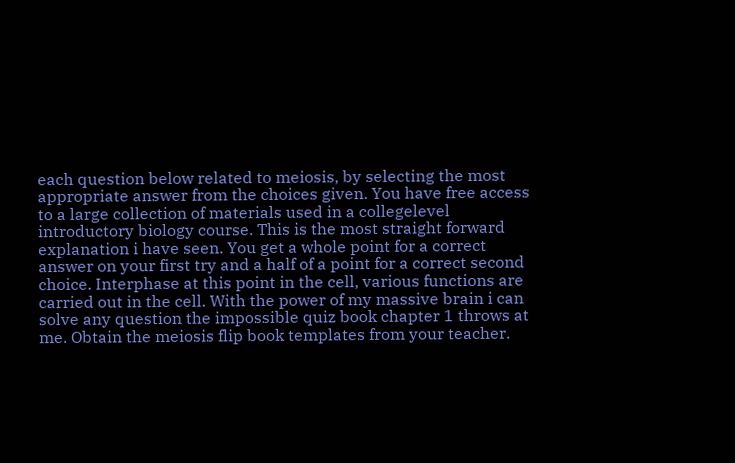each question below related to meiosis, by selecting the most appropriate answer from the choices given. You have free access to a large collection of materials used in a collegelevel introductory biology course. This is the most straight forward explanation i have seen. You get a whole point for a correct answer on your first try and a half of a point for a correct second choice. Interphase at this point in the cell, various functions are carried out in the cell. With the power of my massive brain i can solve any question the impossible quiz book chapter 1 throws at me. Obtain the meiosis flip book templates from your teacher.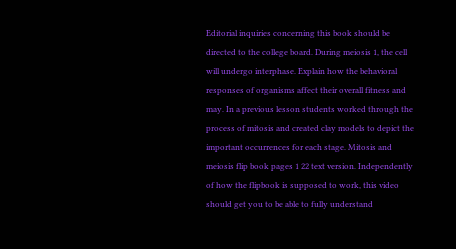Editorial inquiries concerning this book should be directed to the college board. During meiosis 1, the cell will undergo interphase. Explain how the behavioral responses of organisms affect their overall fitness and may. In a previous lesson students worked through the process of mitosis and created clay models to depict the important occurrences for each stage. Mitosis and meiosis flip book pages 1 22 text version. Independently of how the flipbook is supposed to work, this video should get you to be able to fully understand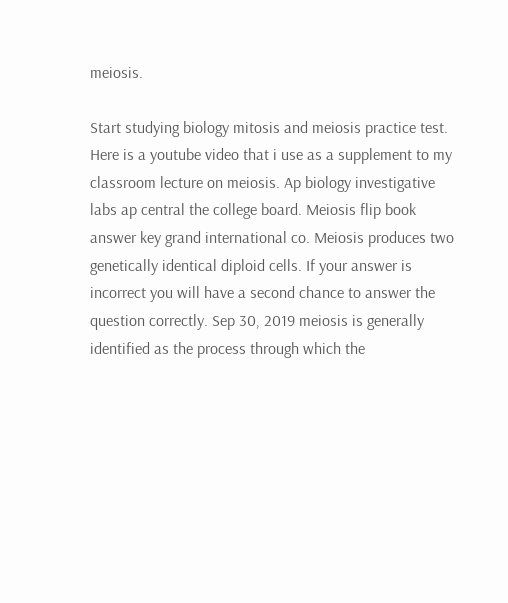meiosis.

Start studying biology mitosis and meiosis practice test. Here is a youtube video that i use as a supplement to my classroom lecture on meiosis. Ap biology investigative labs ap central the college board. Meiosis flip book answer key grand international co. Meiosis produces two genetically identical diploid cells. If your answer is incorrect you will have a second chance to answer the question correctly. Sep 30, 2019 meiosis is generally identified as the process through which the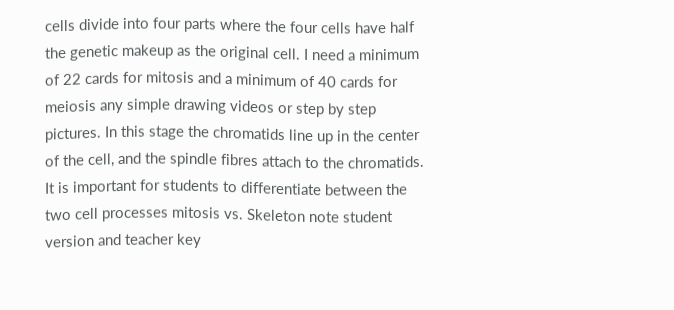cells divide into four parts where the four cells have half the genetic makeup as the original cell. I need a minimum of 22 cards for mitosis and a minimum of 40 cards for meiosis any simple drawing videos or step by step pictures. In this stage the chromatids line up in the center of the cell, and the spindle fibres attach to the chromatids. It is important for students to differentiate between the two cell processes mitosis vs. Skeleton note student version and teacher key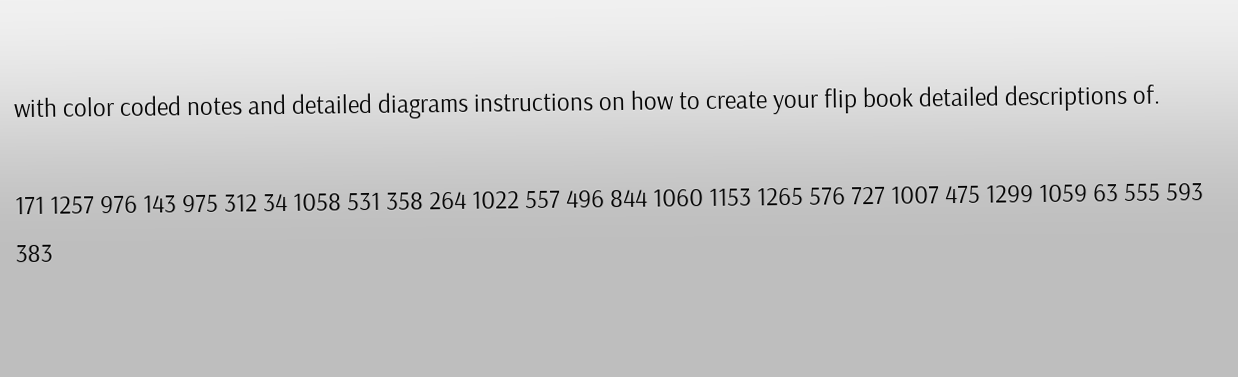with color coded notes and detailed diagrams instructions on how to create your flip book detailed descriptions of.

171 1257 976 143 975 312 34 1058 531 358 264 1022 557 496 844 1060 1153 1265 576 727 1007 475 1299 1059 63 555 593 383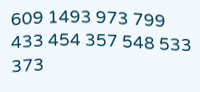609 1493 973 799 433 454 357 548 533 373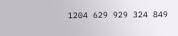1204 629 929 324 849